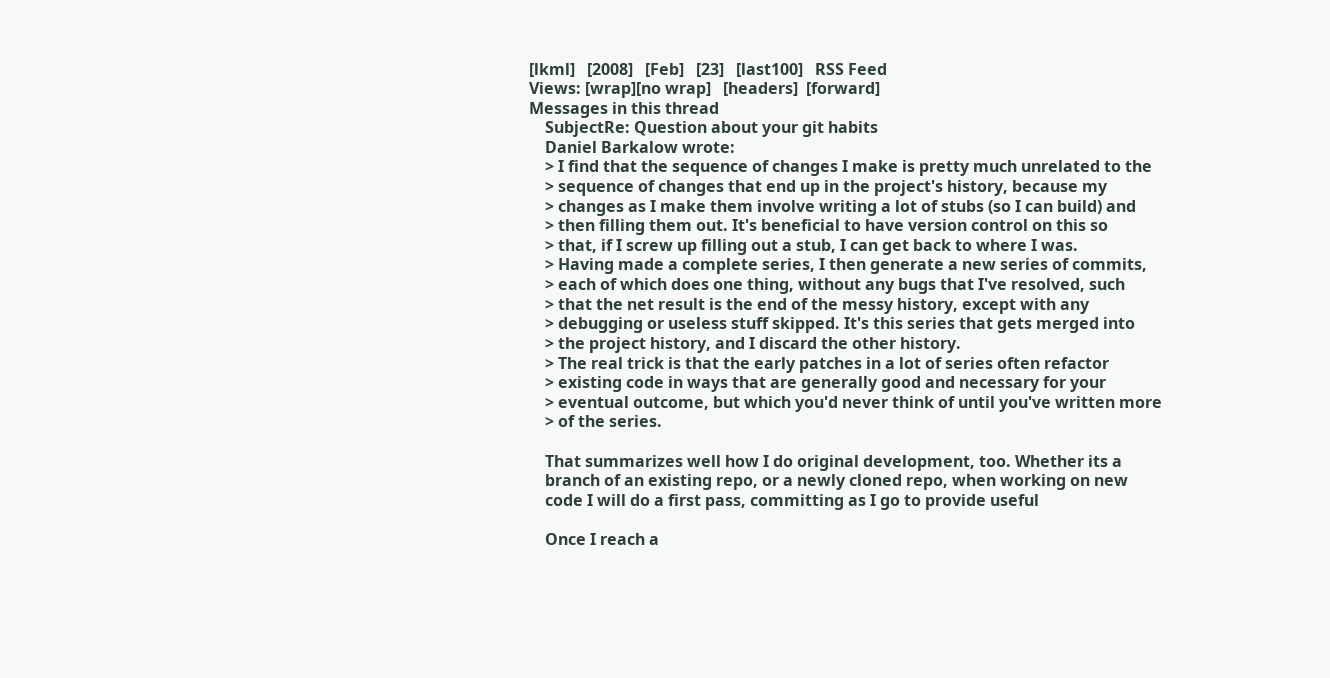[lkml]   [2008]   [Feb]   [23]   [last100]   RSS Feed
Views: [wrap][no wrap]   [headers]  [forward]
Messages in this thread
    SubjectRe: Question about your git habits
    Daniel Barkalow wrote:
    > I find that the sequence of changes I make is pretty much unrelated to the
    > sequence of changes that end up in the project's history, because my
    > changes as I make them involve writing a lot of stubs (so I can build) and
    > then filling them out. It's beneficial to have version control on this so
    > that, if I screw up filling out a stub, I can get back to where I was.
    > Having made a complete series, I then generate a new series of commits,
    > each of which does one thing, without any bugs that I've resolved, such
    > that the net result is the end of the messy history, except with any
    > debugging or useless stuff skipped. It's this series that gets merged into
    > the project history, and I discard the other history.
    > The real trick is that the early patches in a lot of series often refactor
    > existing code in ways that are generally good and necessary for your
    > eventual outcome, but which you'd never think of until you've written more
    > of the series.

    That summarizes well how I do original development, too. Whether its a
    branch of an existing repo, or a newly cloned repo, when working on new
    code I will do a first pass, committing as I go to provide useful

    Once I reach a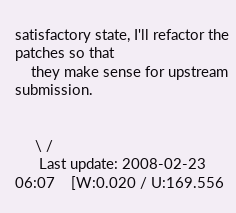satisfactory state, I'll refactor the patches so that
    they make sense for upstream submission.


     \ /
      Last update: 2008-02-23 06:07    [W:0.020 / U:169.556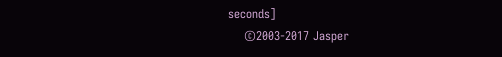seconds]
    ©2003-2017 Jasper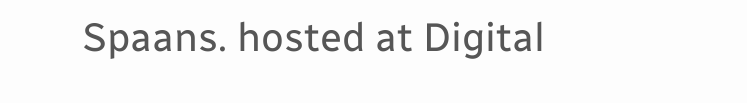Spaans. hosted at Digital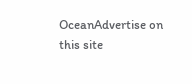OceanAdvertise on this site